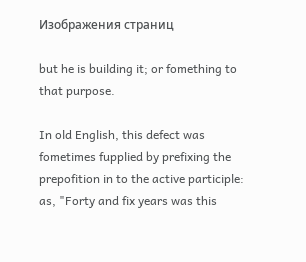Изображения страниц

but he is building it; or fomething to that purpose.

In old English, this defect was fometimes fupplied by prefixing the prepofition in to the active participle: as, "Forty and fix years was this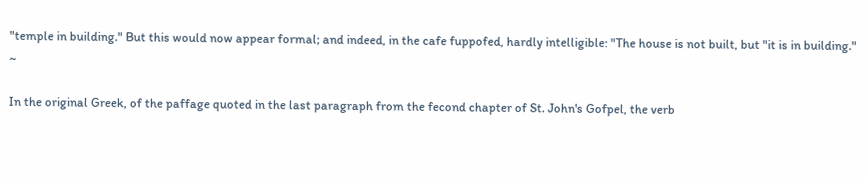"temple in building." But this would now appear formal; and indeed, in the cafe fuppofed, hardly intelligible: "The house is not built, but "it is in building." ~

In the original Greek, of the paffage quoted in the last paragraph from the fecond chapter of St. John's Gofpel, the verb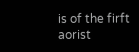is of the firft aorist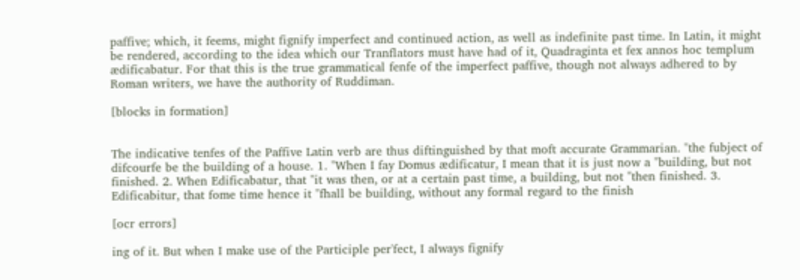paffive; which, it feems, might fignify imperfect and continued action, as well as indefinite past time. In Latin, it might be rendered, according to the idea which our Tranflators must have had of it, Quadraginta et fex annos hoc templum ædificabatur. For that this is the true grammatical fenfe of the imperfect paffive, though not always adhered to by Roman writers, we have the authority of Ruddiman.

[blocks in formation]


The indicative tenfes of the Paffive Latin verb are thus diftinguished by that moft accurate Grammarian. "the fubject of difcourfe be the building of a house. 1. "When I fay Domus ædificatur, I mean that it is just now a "building, but not finished. 2. When Edificabatur, that "it was then, or at a certain past time, a building, but not "then finished. 3. Edificabitur, that fome time hence it "fhall be building, without any formal regard to the finish

[ocr errors]

ing of it. But when I make use of the Participle per'fect, I always fignify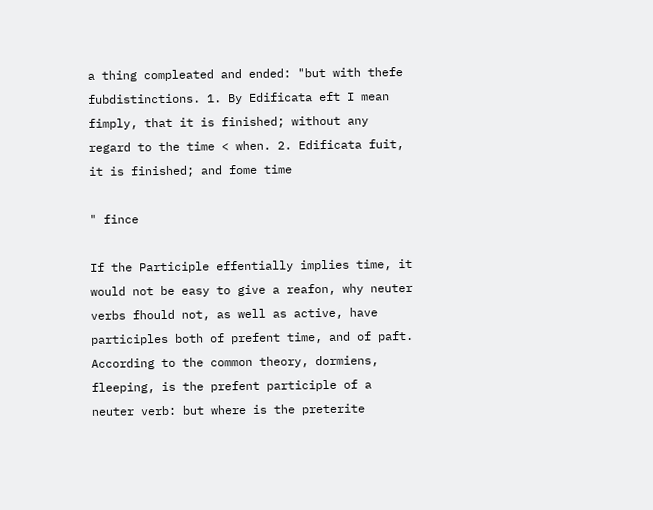a thing compleated and ended: "but with thefe fubdistinctions. 1. By Edificata eft I mean fimply, that it is finished; without any regard to the time < when. 2. Edificata fuit, it is finished; and fome time

" fince

If the Participle effentially implies time, it would not be easy to give a reafon, why neuter verbs fhould not, as well as active, have participles both of prefent time, and of paft. According to the common theory, dormiens, fleeping, is the prefent participle of a neuter verb: but where is the preterite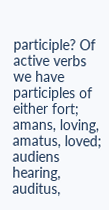participle? Of active verbs we have participles of either fort; amans, loving, amatus, loved; audiens hearing, auditus,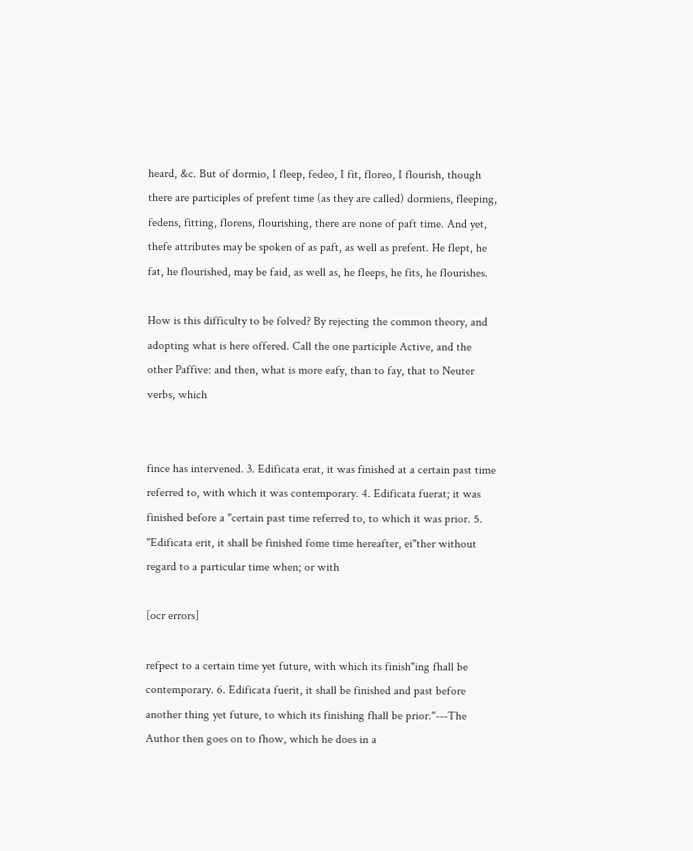heard, &c. But of dormio, I fleep, fedeo, I fit, floreo, I flourish, though there are participles of prefent time (as they are called) dormiens, fleeping, fedens, fitting, florens, flourishing, there are none of paft time. And yet, thefe attributes may be spoken of as paft, as well as prefent. He flept, he fat, he flourished, may be faid, as well as, he fleeps, he fits, he flourishes.

How is this difficulty to be folved? By rejecting the common theory, and adopting what is here offered. Call the one participle Active, and the other Paffive: and then, what is more eafy, than to fay, that to Neuter verbs, which


fince has intervened. 3. Edificata erat, it was finished at a certain past time referred to, with which it was contemporary. 4. Edificata fuerat; it was finished before a "certain past time referred to, to which it was prior. 5. "Edificata erit, it shall be finished fome time hereafter, ei"ther without regard to a particular time when; or with

[ocr errors]

refpect to a certain time yet future, with which its finish"ing fhall be contemporary. 6. Edificata fuerit, it shall be finished and past before another thing yet future, to which its finishing fhall be prior."---The Author then goes on to fhow, which he does in a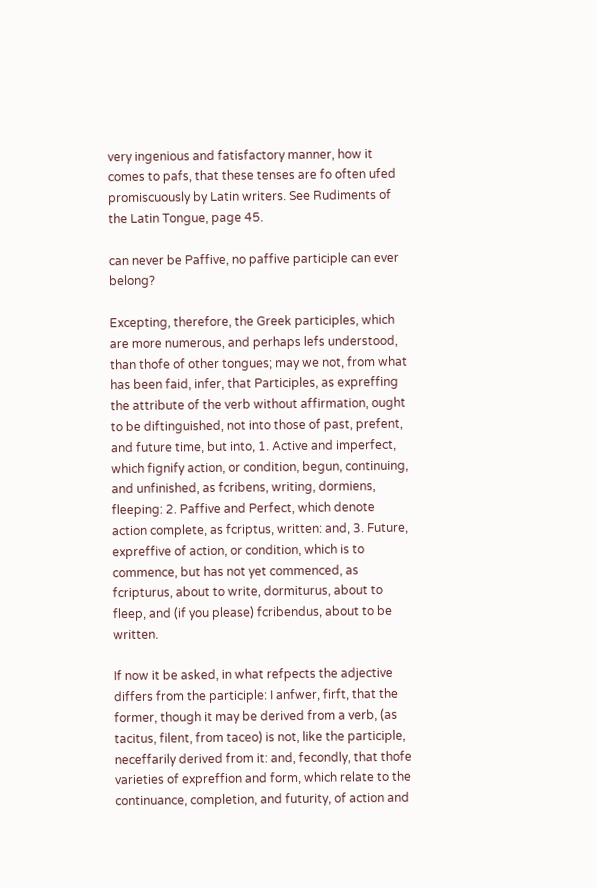very ingenious and fatisfactory manner, how it comes to pafs, that these tenses are fo often ufed promiscuously by Latin writers. See Rudiments of the Latin Tongue, page 45.

can never be Paffive, no paffive participle can ever belong?

Excepting, therefore, the Greek participles, which are more numerous, and perhaps lefs understood, than thofe of other tongues; may we not, from what has been faid, infer, that Participles, as expreffing the attribute of the verb without affirmation, ought to be diftinguished, not into those of past, prefent, and future time, but into, 1. Active and imperfect, which fignify action, or condition, begun, continuing, and unfinished, as fcribens, writing, dormiens, fleeping: 2. Paffive and Perfect, which denote action complete, as fcriptus, written: and, 3. Future, expreffive of action, or condition, which is to commence, but has not yet commenced, as fcripturus, about to write, dormiturus, about to fleep, and (if you please) fcribendus, about to be written.

If now it be asked, in what refpects the adjective differs from the participle: I anfwer, firft, that the former, though it may be derived from a verb, (as tacitus, filent, from taceo) is not, like the participle, neceffarily derived from it: and, fecondly, that thofe varieties of expreffion and form, which relate to the continuance, completion, and futurity, of action and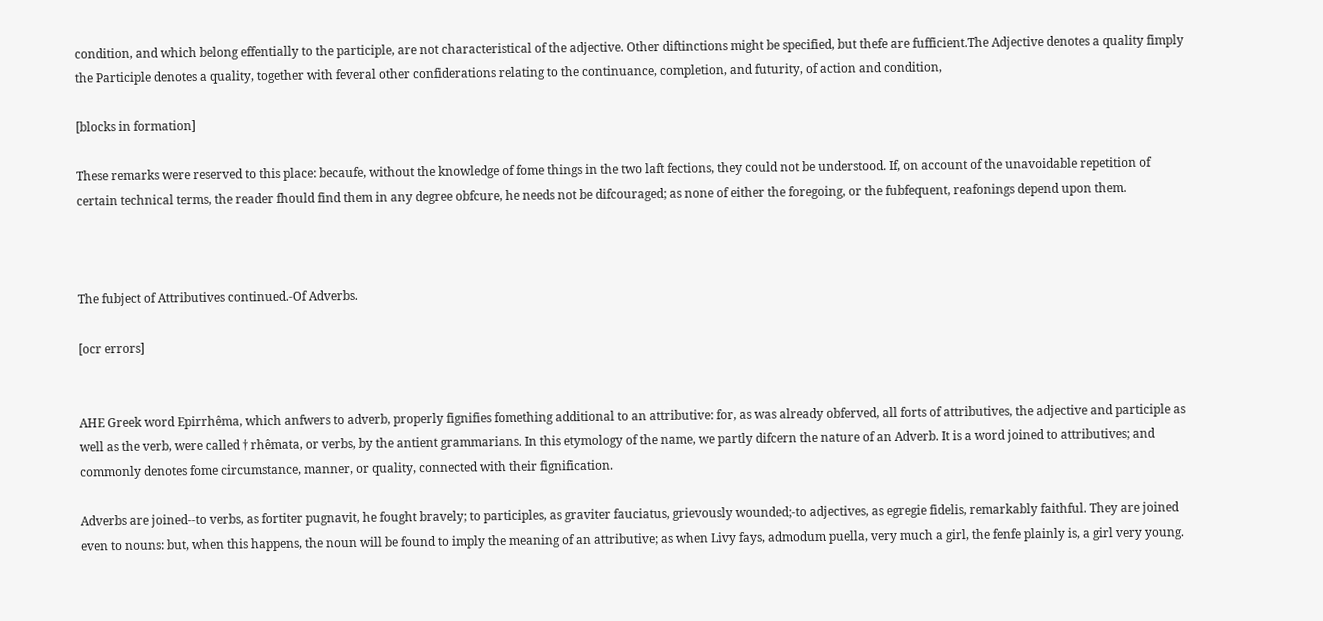condition, and which belong effentially to the participle, are not characteristical of the adjective. Other diftinctions might be specified, but thefe are fufficient.The Adjective denotes a quality fimply the Participle denotes a quality, together with feveral other confiderations relating to the continuance, completion, and futurity, of action and condition,

[blocks in formation]

These remarks were reserved to this place: becaufe, without the knowledge of fome things in the two laft fections, they could not be understood. If, on account of the unavoidable repetition of certain technical terms, the reader fhould find them in any degree obfcure, he needs not be difcouraged; as none of either the foregoing, or the fubfequent, reafonings depend upon them.



The fubject of Attributives continued.-Of Adverbs.

[ocr errors]


AHE Greek word Epirrhêma, which anfwers to adverb, properly fignifies fomething additional to an attributive: for, as was already obferved, all forts of attributives, the adjective and participle as well as the verb, were called † rhêmata, or verbs, by the antient grammarians. In this etymology of the name, we partly difcern the nature of an Adverb. It is a word joined to attributives; and commonly denotes fome circumstance, manner, or quality, connected with their fignification.

Adverbs are joined--to verbs, as fortiter pugnavit, he fought bravely; to participles, as graviter fauciatus, grievously wounded;-to adjectives, as egregie fidelis, remarkably faithful. They are joined even to nouns: but, when this happens, the noun will be found to imply the meaning of an attributive; as when Livy fays, admodum puella, very much a girl, the fenfe plainly is, a girl very young.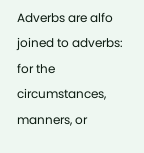Adverbs are alfo joined to adverbs: for the circumstances, manners, or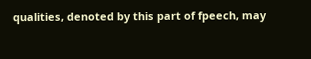qualities, denoted by this part of fpeech, may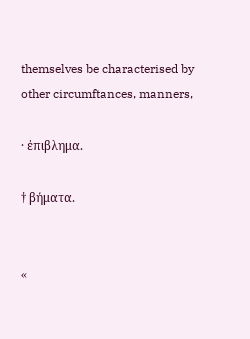themselves be characterised by other circumftances, manners,

· ἐπιβλημα.

† βήματα.


«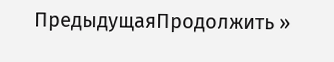ПредыдущаяПродолжить »